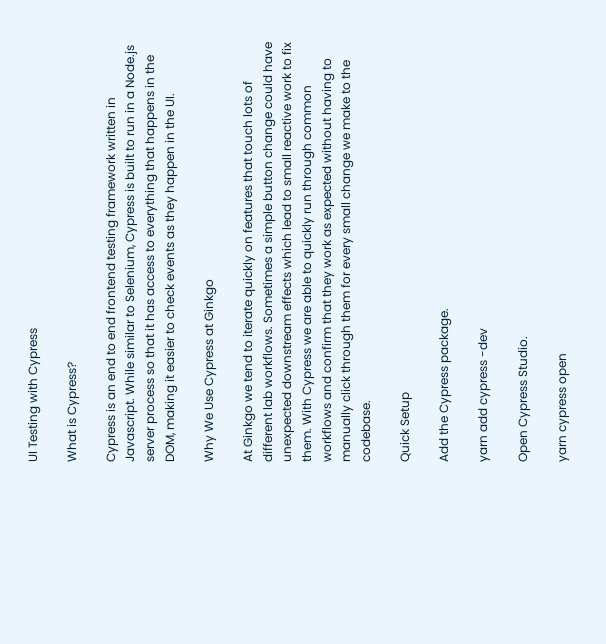UI Testing with Cypress

What is Cypress?

Cypress is an end to end frontend testing framework written in Javascript. While similar to Selenium, Cypress is built to run in a Node.js server process so that it has access to everything that happens in the DOM, making it easier to check events as they happen in the UI.

Why We Use Cypress at Ginkgo

At Ginkgo we tend to iterate quickly on features that touch lots of different lab workflows. Sometimes a simple button change could have unexpected downstream effects which lead to small reactive work to fix them. With Cypress we are able to quickly run through common workflows and confirm that they work as expected without having to manually click through them for every small change we make to the codebase.

Quick Setup

Add the Cypress package.

yarn add cypress -dev

Open Cypress Studio.

yarn cypress open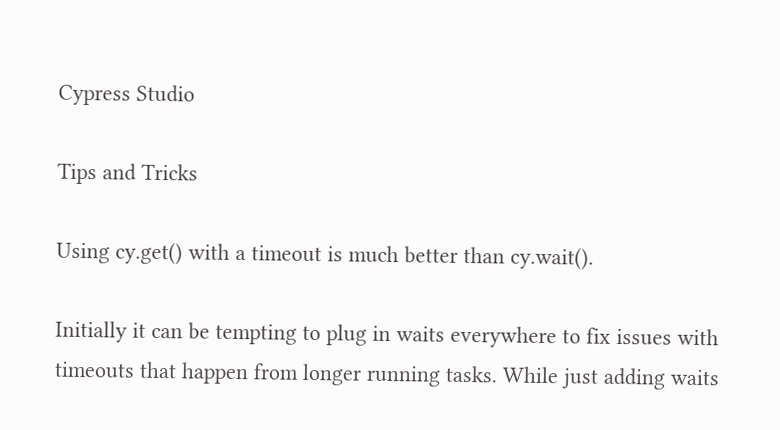Cypress Studio

Tips and Tricks

Using cy.get() with a timeout is much better than cy.wait().

Initially it can be tempting to plug in waits everywhere to fix issues with timeouts that happen from longer running tasks. While just adding waits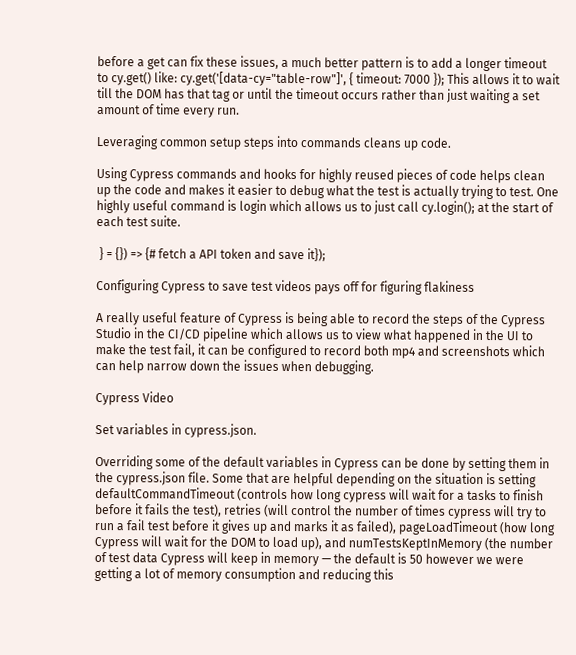before a get can fix these issues, a much better pattern is to add a longer timeout to cy.get() like: cy.get('[data-cy="table-row"]', { timeout: 7000 }); This allows it to wait till the DOM has that tag or until the timeout occurs rather than just waiting a set amount of time every run.

Leveraging common setup steps into commands cleans up code.

Using Cypress commands and hooks for highly reused pieces of code helps clean up the code and makes it easier to debug what the test is actually trying to test. One highly useful command is login which allows us to just call cy.login(); at the start of each test suite.

 } = {}) => {# fetch a API token and save it});

Configuring Cypress to save test videos pays off for figuring flakiness

A really useful feature of Cypress is being able to record the steps of the Cypress Studio in the CI/CD pipeline which allows us to view what happened in the UI to make the test fail, it can be configured to record both mp4 and screenshots which can help narrow down the issues when debugging.

Cypress Video

Set variables in cypress.json.

Overriding some of the default variables in Cypress can be done by setting them in the cypress.json file. Some that are helpful depending on the situation is setting defaultCommandTimeout (controls how long cypress will wait for a tasks to finish before it fails the test), retries (will control the number of times cypress will try to run a fail test before it gives up and marks it as failed), pageLoadTimeout (how long Cypress will wait for the DOM to load up), and numTestsKeptInMemory (the number of test data Cypress will keep in memory — the default is 50 however we were getting a lot of memory consumption and reducing this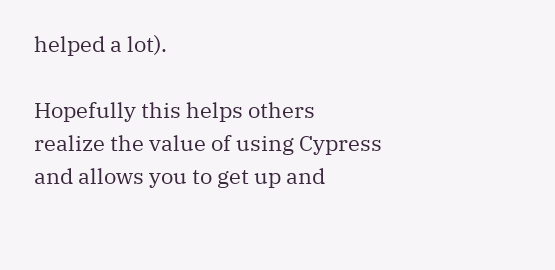helped a lot).

Hopefully this helps others realize the value of using Cypress and allows you to get up and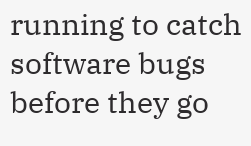running to catch software bugs before they go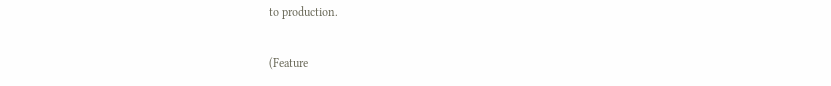to production.

(Feature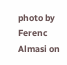photo by Ferenc Almasi on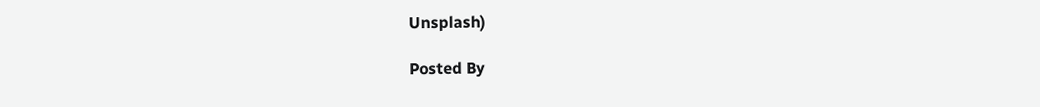Unsplash)

Posted By